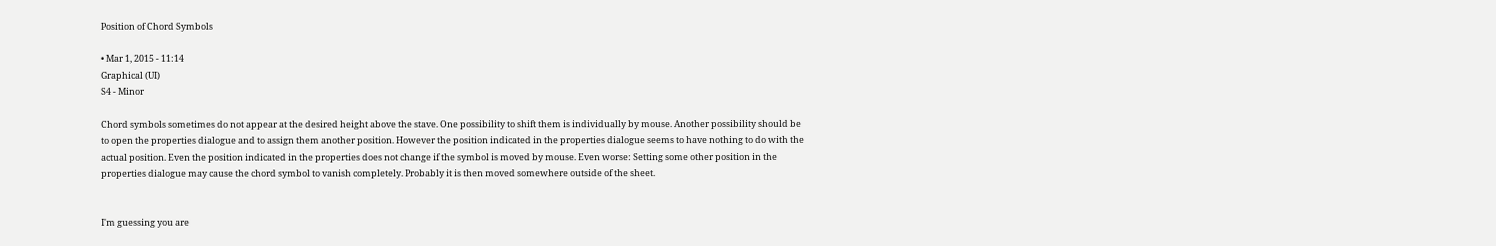Position of Chord Symbols

• Mar 1, 2015 - 11:14
Graphical (UI)
S4 - Minor

Chord symbols sometimes do not appear at the desired height above the stave. One possibility to shift them is individually by mouse. Another possibility should be to open the properties dialogue and to assign them another position. However the position indicated in the properties dialogue seems to have nothing to do with the actual position. Even the position indicated in the properties does not change if the symbol is moved by mouse. Even worse: Setting some other position in the properties dialogue may cause the chord symbol to vanish completely. Probably it is then moved somewhere outside of the sheet.


I'm guessing you are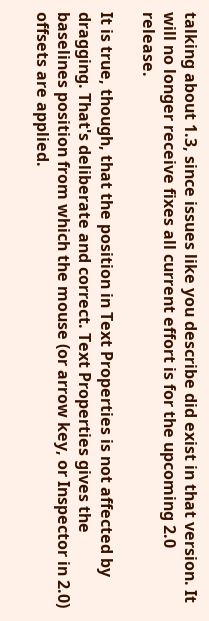talking about 1.3, since issues like you describe did exist in that version. It will no longer receive fixes all current effort is for the upcoming 2.0 release.

It is true, though, that the position in Text Properties is not affected by dragging. That's deliberate and correct. Text Properties gives the baselines position from which the mouse (or arrow key, or Inspector in 2.0) offsets are applied.